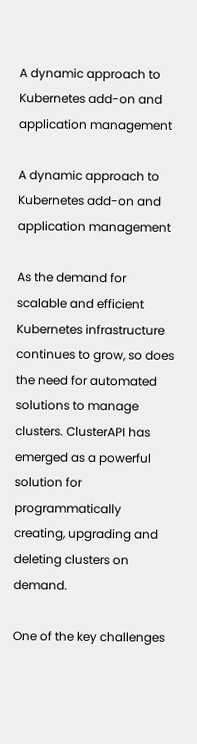A dynamic approach to Kubernetes add-on and application management

A dynamic approach to Kubernetes add-on and application management

As the demand for scalable and efficient Kubernetes infrastructure continues to grow, so does the need for automated solutions to manage clusters. ClusterAPI has emerged as a powerful solution for programmatically creating, upgrading and deleting clusters on demand.

One of the key challenges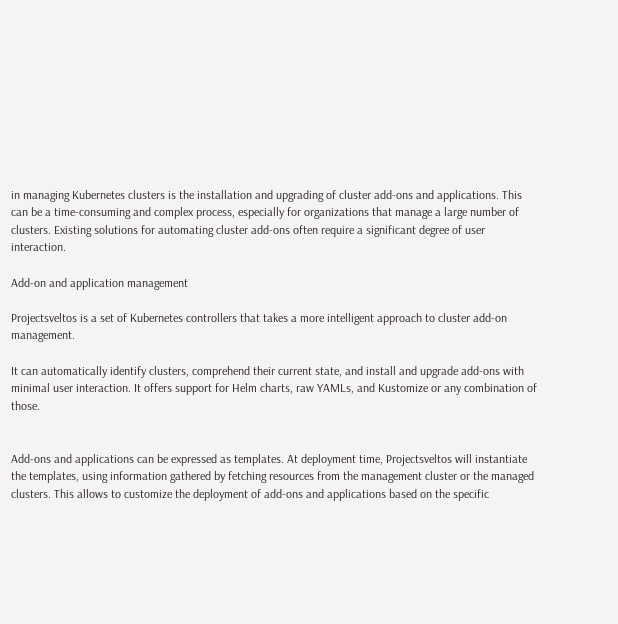in managing Kubernetes clusters is the installation and upgrading of cluster add-ons and applications. This can be a time-consuming and complex process, especially for organizations that manage a large number of clusters. Existing solutions for automating cluster add-ons often require a significant degree of user interaction.

Add-on and application management

Projectsveltos is a set of Kubernetes controllers that takes a more intelligent approach to cluster add-on management.

It can automatically identify clusters, comprehend their current state, and install and upgrade add-ons with minimal user interaction. It offers support for Helm charts, raw YAMLs, and Kustomize or any combination of those.


Add-ons and applications can be expressed as templates. At deployment time, Projectsveltos will instantiate the templates, using information gathered by fetching resources from the management cluster or the managed clusters. This allows to customize the deployment of add-ons and applications based on the specific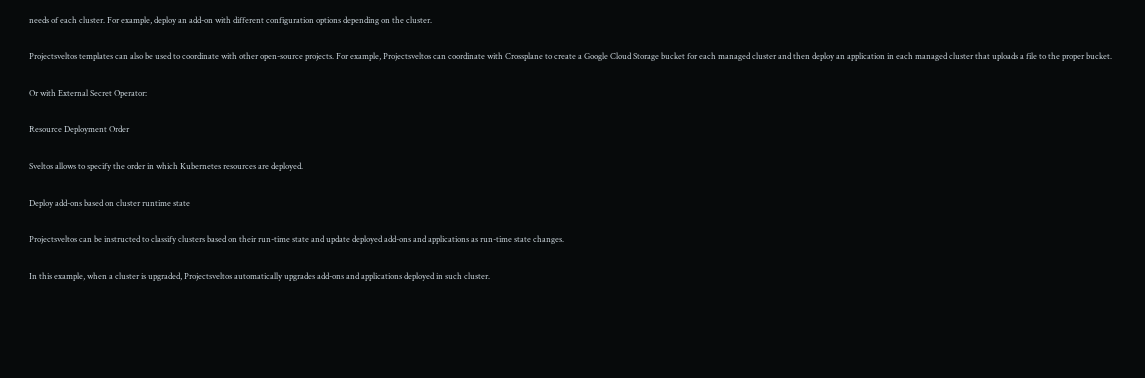needs of each cluster. For example, deploy an add-on with different configuration options depending on the cluster.

Projectsveltos templates can also be used to coordinate with other open-source projects. For example, Projectsveltos can coordinate with Crossplane to create a Google Cloud Storage bucket for each managed cluster and then deploy an application in each managed cluster that uploads a file to the proper bucket.

Or with External Secret Operator:

Resource Deployment Order

Sveltos allows to specify the order in which Kubernetes resources are deployed.

Deploy add-ons based on cluster runtime state

Projectsveltos can be instructed to classify clusters based on their run-time state and update deployed add-ons and applications as run-time state changes.

In this example, when a cluster is upgraded, Projectsveltos automatically upgrades add-ons and applications deployed in such cluster.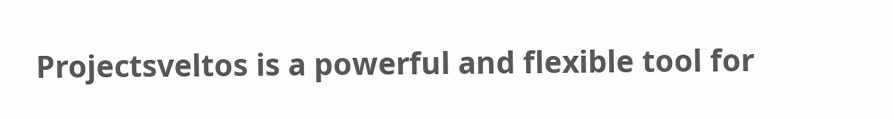Projectsveltos is a powerful and flexible tool for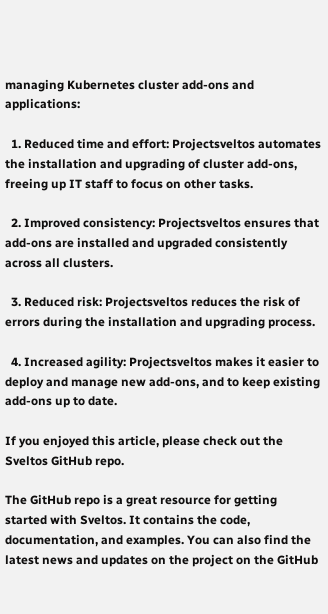managing Kubernetes cluster add-ons and applications:

  1. Reduced time and effort: Projectsveltos automates the installation and upgrading of cluster add-ons, freeing up IT staff to focus on other tasks.

  2. Improved consistency: Projectsveltos ensures that add-ons are installed and upgraded consistently across all clusters.

  3. Reduced risk: Projectsveltos reduces the risk of errors during the installation and upgrading process.

  4. Increased agility: Projectsveltos makes it easier to deploy and manage new add-ons, and to keep existing add-ons up to date.

If you enjoyed this article, please check out the Sveltos GitHub repo.

The GitHub repo is a great resource for getting started with Sveltos. It contains the code, documentation, and examples. You can also find the latest news and updates on the project on the GitHub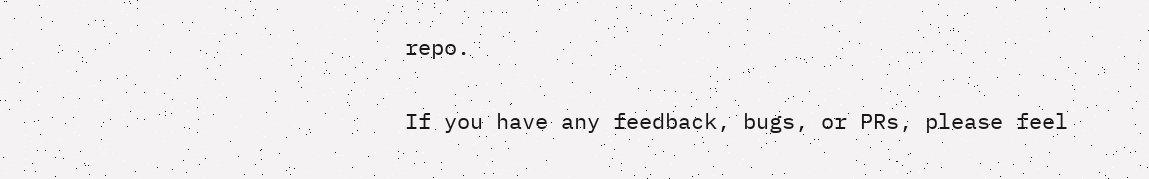repo.

If you have any feedback, bugs, or PRs, please feel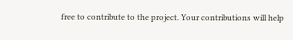free to contribute to the project. Your contributions will help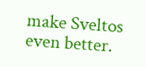make Sveltos even better.